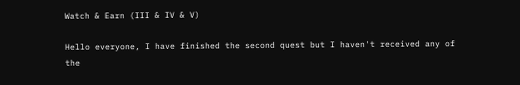Watch & Earn (III & IV & V)

Hello everyone, I have finished the second quest but I haven't received any of the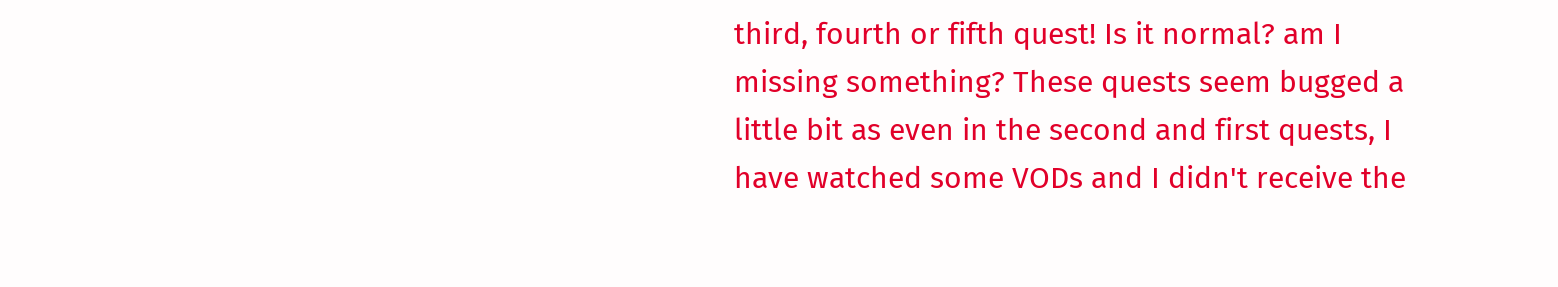third, fourth or fifth quest! Is it normal? am I missing something? These quests seem bugged a little bit as even in the second and first quests, I have watched some VODs and I didn't receive the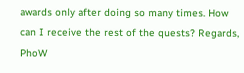awards only after doing so many times. How can I receive the rest of the quests? Regards, PhoW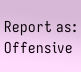Report as:
Offensive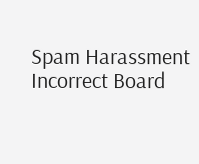Spam Harassment Incorrect Board